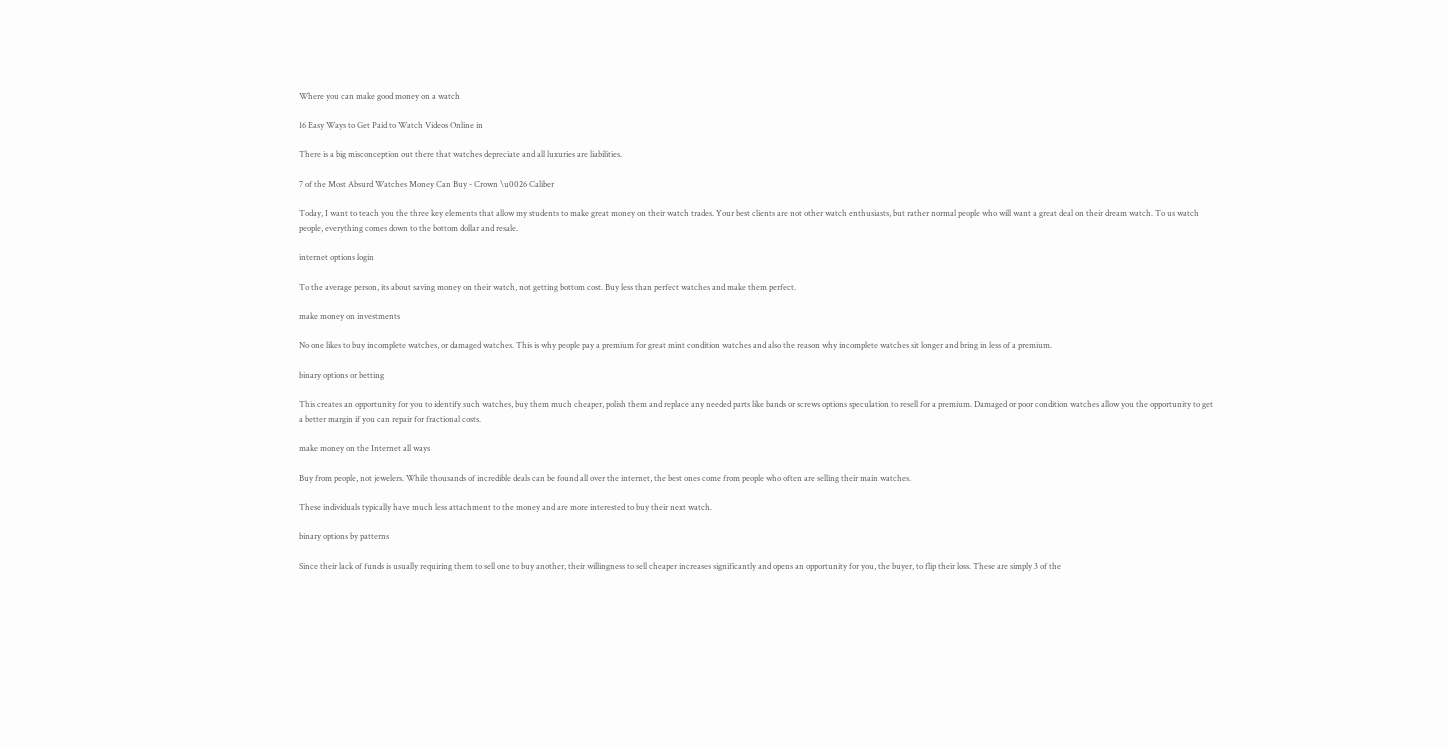Where you can make good money on a watch

16 Easy Ways to Get Paid to Watch Videos Online in

There is a big misconception out there that watches depreciate and all luxuries are liabilities.

7 of the Most Absurd Watches Money Can Buy - Crown \u0026 Caliber

Today, I want to teach you the three key elements that allow my students to make great money on their watch trades. Your best clients are not other watch enthusiasts, but rather normal people who will want a great deal on their dream watch. To us watch people, everything comes down to the bottom dollar and resale.

internet options login

To the average person, its about saving money on their watch, not getting bottom cost. Buy less than perfect watches and make them perfect.

make money on investments

No one likes to buy incomplete watches, or damaged watches. This is why people pay a premium for great mint condition watches and also the reason why incomplete watches sit longer and bring in less of a premium.

binary options or betting

This creates an opportunity for you to identify such watches, buy them much cheaper, polish them and replace any needed parts like bands or screws options speculation to resell for a premium. Damaged or poor condition watches allow you the opportunity to get a better margin if you can repair for fractional costs.

make money on the Internet all ways

Buy from people, not jewelers. While thousands of incredible deals can be found all over the internet, the best ones come from people who often are selling their main watches.

These individuals typically have much less attachment to the money and are more interested to buy their next watch.

binary options by patterns

Since their lack of funds is usually requiring them to sell one to buy another, their willingness to sell cheaper increases significantly and opens an opportunity for you, the buyer, to flip their loss. These are simply 3 of the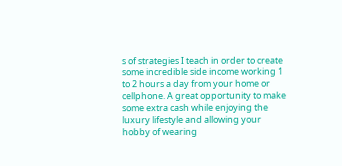s of strategies I teach in order to create some incredible side income working 1 to 2 hours a day from your home or cellphone. A great opportunity to make some extra cash while enjoying the luxury lifestyle and allowing your hobby of wearing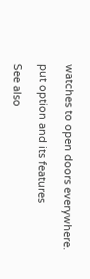watches to open doors everywhere.

put option and its features

See also